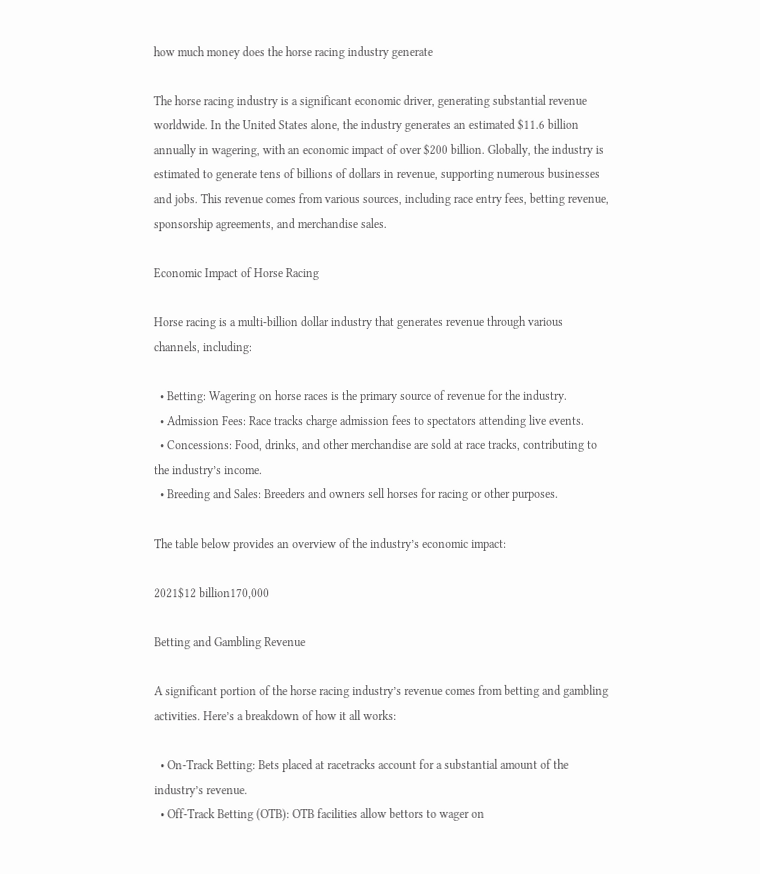how much money does the horse racing industry generate

The horse racing industry is a significant economic driver, generating substantial revenue worldwide. In the United States alone, the industry generates an estimated $11.6 billion annually in wagering, with an economic impact of over $200 billion. Globally, the industry is estimated to generate tens of billions of dollars in revenue, supporting numerous businesses and jobs. This revenue comes from various sources, including race entry fees, betting revenue, sponsorship agreements, and merchandise sales.

Economic Impact of Horse Racing

Horse racing is a multi-billion dollar industry that generates revenue through various channels, including:

  • Betting: Wagering on horse races is the primary source of revenue for the industry.
  • Admission Fees: Race tracks charge admission fees to spectators attending live events.
  • Concessions: Food, drinks, and other merchandise are sold at race tracks, contributing to the industry’s income.
  • Breeding and Sales: Breeders and owners sell horses for racing or other purposes.

The table below provides an overview of the industry’s economic impact:

2021$12 billion170,000

Betting and Gambling Revenue

A significant portion of the horse racing industry’s revenue comes from betting and gambling activities. Here’s a breakdown of how it all works:

  • On-Track Betting: Bets placed at racetracks account for a substantial amount of the industry’s revenue.
  • Off-Track Betting (OTB): OTB facilities allow bettors to wager on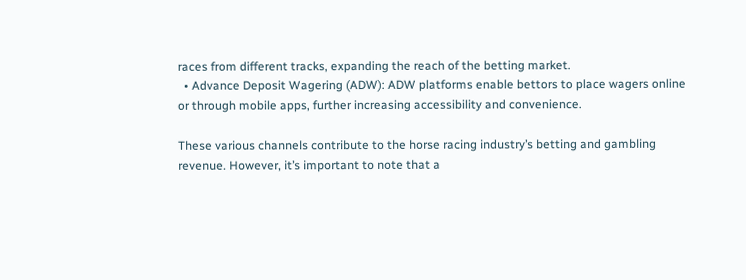races from different tracks, expanding the reach of the betting market.
  • Advance Deposit Wagering (ADW): ADW platforms enable bettors to place wagers online or through mobile apps, further increasing accessibility and convenience.

These various channels contribute to the horse racing industry’s betting and gambling revenue. However, it’s important to note that a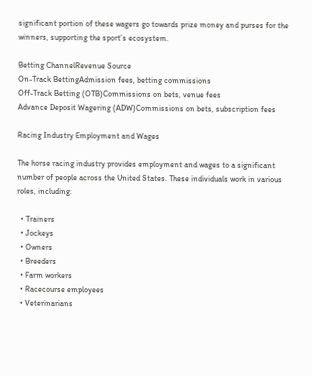significant portion of these wagers go towards prize money and purses for the winners, supporting the sport’s ecosystem.

Betting ChannelRevenue Source
On-Track BettingAdmission fees, betting commissions
Off-Track Betting (OTB)Commissions on bets, venue fees
Advance Deposit Wagering (ADW)Commissions on bets, subscription fees

Racing Industry Employment and Wages

The horse racing industry provides employment and wages to a significant number of people across the United States. These individuals work in various roles, including:

  • Trainers
  • Jockeys
  • Owners
  • Breeders
  • Farm workers
  • Racecourse employees
  • Veterinarians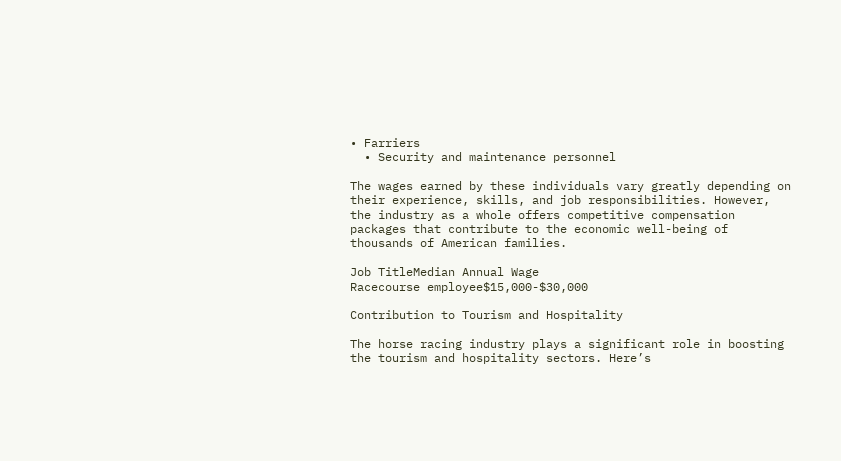• Farriers
  • Security and maintenance personnel

The wages earned by these individuals vary greatly depending on their experience, skills, and job responsibilities. However, the industry as a whole offers competitive compensation packages that contribute to the economic well-being of thousands of American families.

Job TitleMedian Annual Wage
Racecourse employee$15,000-$30,000

Contribution to Tourism and Hospitality

The horse racing industry plays a significant role in boosting the tourism and hospitality sectors. Here’s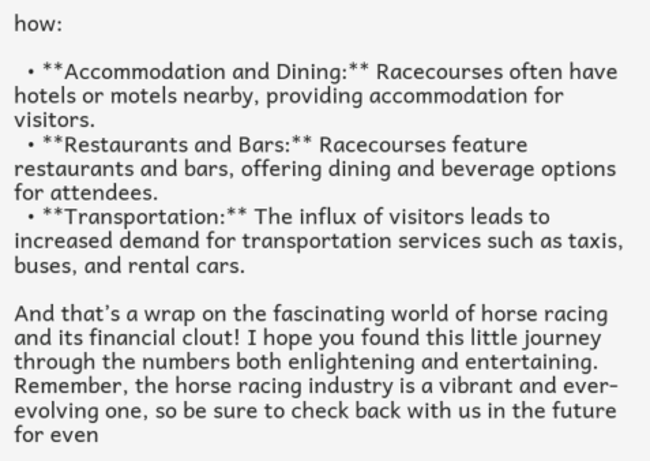how:

  • **Accommodation and Dining:** Racecourses often have hotels or motels nearby, providing accommodation for visitors.
  • **Restaurants and Bars:** Racecourses feature restaurants and bars, offering dining and beverage options for attendees.
  • **Transportation:** The influx of visitors leads to increased demand for transportation services such as taxis, buses, and rental cars.

And that’s a wrap on the fascinating world of horse racing and its financial clout! I hope you found this little journey through the numbers both enlightening and entertaining. Remember, the horse racing industry is a vibrant and ever-evolving one, so be sure to check back with us in the future for even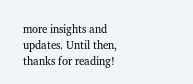more insights and updates. Until then, thanks for reading!